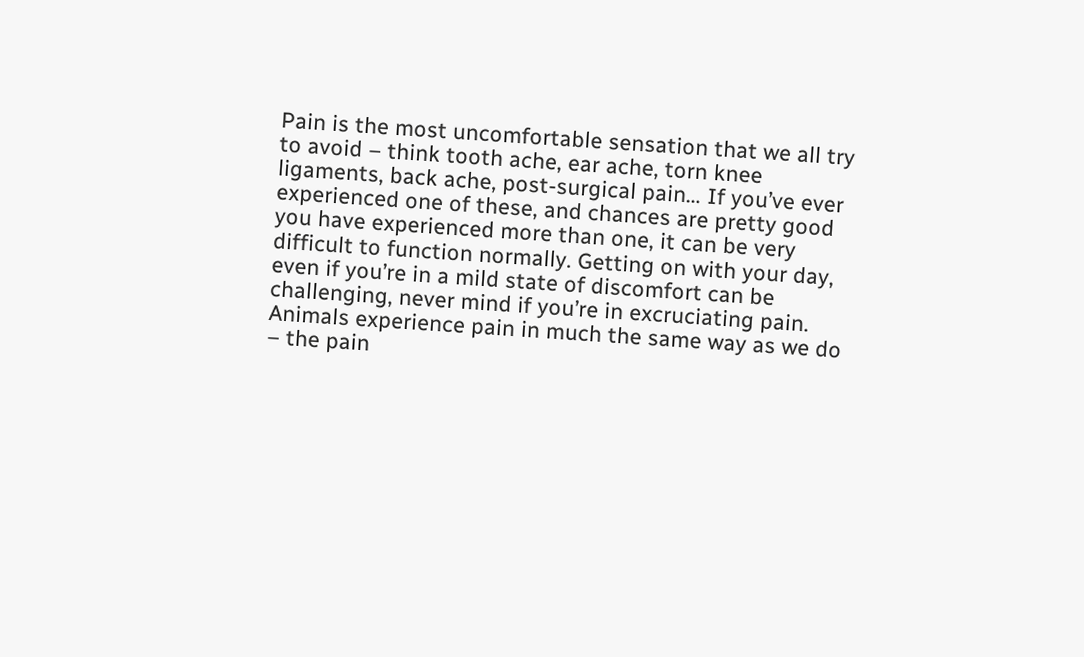Pain is the most uncomfortable sensation that we all try to avoid – think tooth ache, ear ache, torn knee ligaments, back ache, post-surgical pain… If you’ve ever experienced one of these, and chances are pretty good you have experienced more than one, it can be very difficult to function normally. Getting on with your day, even if you’re in a mild state of discomfort can be challenging, never mind if you’re in excruciating pain. Animals experience pain in much the same way as we do – the pain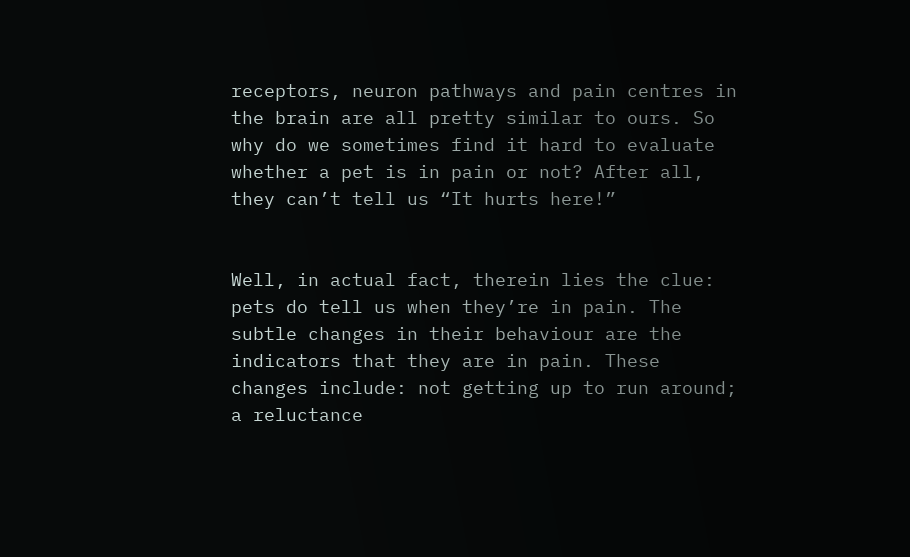receptors, neuron pathways and pain centres in the brain are all pretty similar to ours. So why do we sometimes find it hard to evaluate whether a pet is in pain or not? After all, they can’t tell us “It hurts here!”


Well, in actual fact, therein lies the clue: pets do tell us when they’re in pain. The subtle changes in their behaviour are the indicators that they are in pain. These changes include: not getting up to run around; a reluctance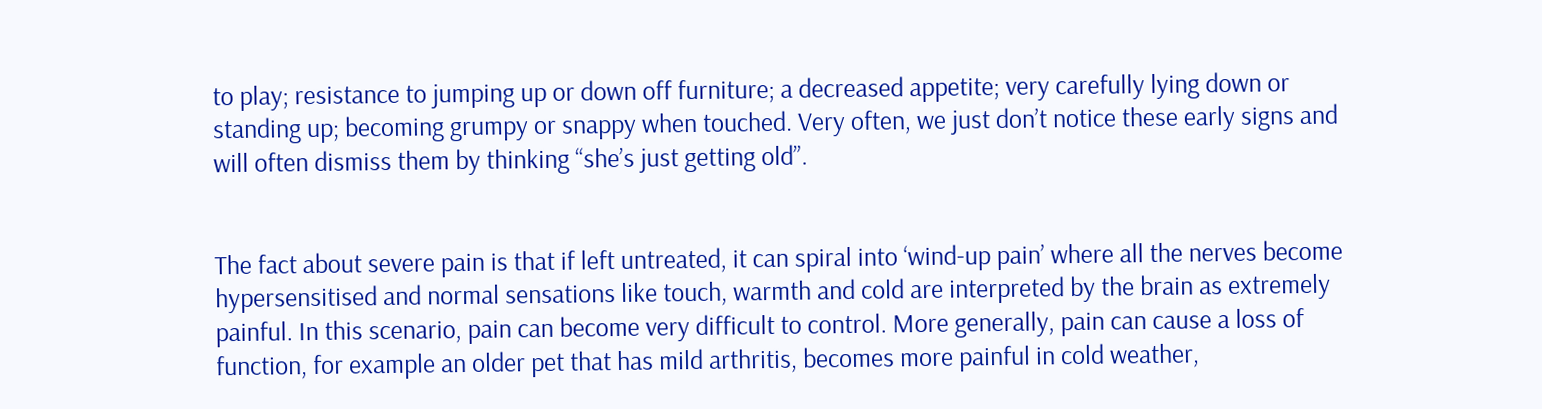to play; resistance to jumping up or down off furniture; a decreased appetite; very carefully lying down or standing up; becoming grumpy or snappy when touched. Very often, we just don’t notice these early signs and will often dismiss them by thinking “she’s just getting old”.


The fact about severe pain is that if left untreated, it can spiral into ‘wind-up pain’ where all the nerves become hypersensitised and normal sensations like touch, warmth and cold are interpreted by the brain as extremely painful. In this scenario, pain can become very difficult to control. More generally, pain can cause a loss of function, for example an older pet that has mild arthritis, becomes more painful in cold weather,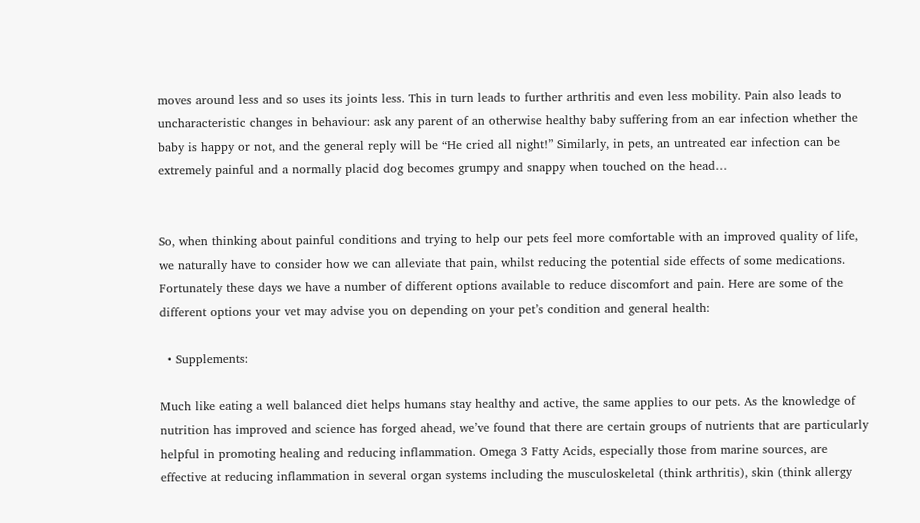moves around less and so uses its joints less. This in turn leads to further arthritis and even less mobility. Pain also leads to uncharacteristic changes in behaviour: ask any parent of an otherwise healthy baby suffering from an ear infection whether the baby is happy or not, and the general reply will be “He cried all night!” Similarly, in pets, an untreated ear infection can be extremely painful and a normally placid dog becomes grumpy and snappy when touched on the head…


So, when thinking about painful conditions and trying to help our pets feel more comfortable with an improved quality of life, we naturally have to consider how we can alleviate that pain, whilst reducing the potential side effects of some medications. Fortunately these days we have a number of different options available to reduce discomfort and pain. Here are some of the different options your vet may advise you on depending on your pet’s condition and general health:

  • Supplements:

Much like eating a well balanced diet helps humans stay healthy and active, the same applies to our pets. As the knowledge of nutrition has improved and science has forged ahead, we’ve found that there are certain groups of nutrients that are particularly helpful in promoting healing and reducing inflammation. Omega 3 Fatty Acids, especially those from marine sources, are effective at reducing inflammation in several organ systems including the musculoskeletal (think arthritis), skin (think allergy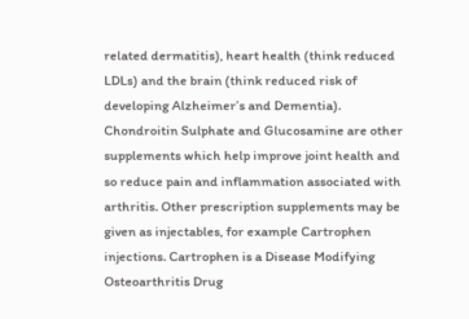related dermatitis), heart health (think reduced LDLs) and the brain (think reduced risk of developing Alzheimer’s and Dementia). Chondroitin Sulphate and Glucosamine are other supplements which help improve joint health and so reduce pain and inflammation associated with arthritis. Other prescription supplements may be given as injectables, for example Cartrophen injections. Cartrophen is a Disease Modifying Osteoarthritis Drug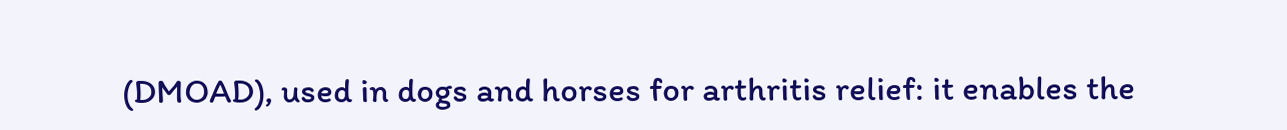(DMOAD), used in dogs and horses for arthritis relief: it enables the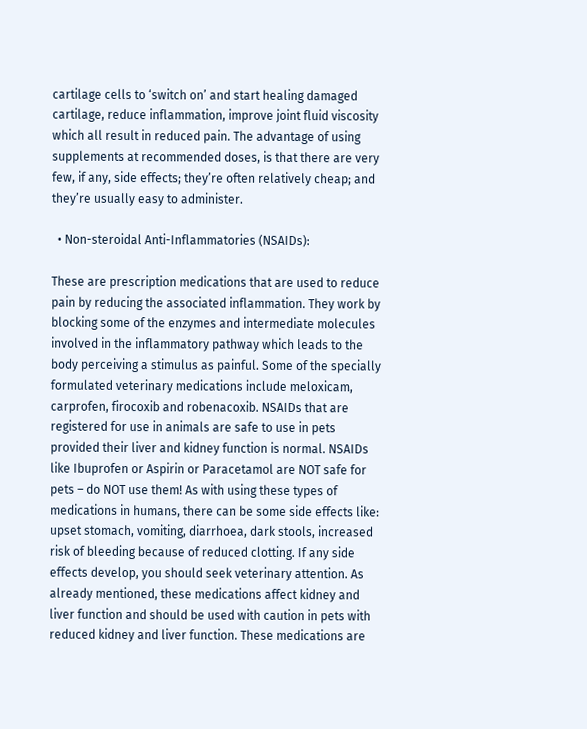cartilage cells to ‘switch on’ and start healing damaged cartilage, reduce inflammation, improve joint fluid viscosity which all result in reduced pain. The advantage of using supplements at recommended doses, is that there are very few, if any, side effects; they’re often relatively cheap; and they’re usually easy to administer.

  • Non-steroidal Anti-Inflammatories (NSAIDs):

These are prescription medications that are used to reduce pain by reducing the associated inflammation. They work by blocking some of the enzymes and intermediate molecules involved in the inflammatory pathway which leads to the body perceiving a stimulus as painful. Some of the specially formulated veterinary medications include meloxicam, carprofen, firocoxib and robenacoxib. NSAIDs that are registered for use in animals are safe to use in pets provided their liver and kidney function is normal. NSAIDs like Ibuprofen or Aspirin or Paracetamol are NOT safe for pets – do NOT use them! As with using these types of medications in humans, there can be some side effects like: upset stomach, vomiting, diarrhoea, dark stools, increased risk of bleeding because of reduced clotting. If any side effects develop, you should seek veterinary attention. As already mentioned, these medications affect kidney and liver function and should be used with caution in pets with reduced kidney and liver function. These medications are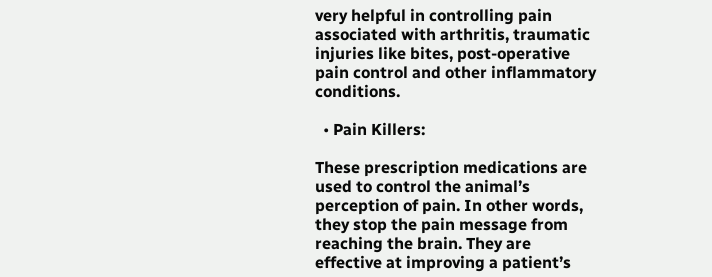very helpful in controlling pain associated with arthritis, traumatic injuries like bites, post-operative pain control and other inflammatory conditions.

  • Pain Killers:

These prescription medications are used to control the animal’s perception of pain. In other words, they stop the pain message from reaching the brain. They are effective at improving a patient’s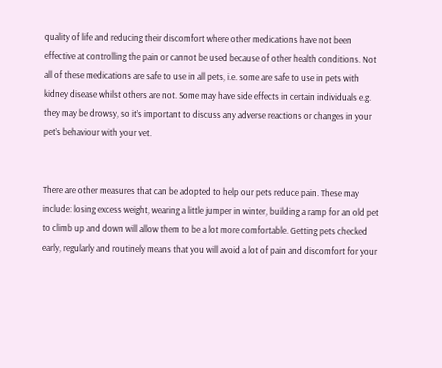quality of life and reducing their discomfort where other medications have not been effective at controlling the pain or cannot be used because of other health conditions. Not all of these medications are safe to use in all pets, i.e. some are safe to use in pets with kidney disease whilst others are not. Some may have side effects in certain individuals e.g. they may be drowsy, so it’s important to discuss any adverse reactions or changes in your pet’s behaviour with your vet.


There are other measures that can be adopted to help our pets reduce pain. These may include: losing excess weight, wearing a little jumper in winter, building a ramp for an old pet to climb up and down will allow them to be a lot more comfortable. Getting pets checked early, regularly and routinely means that you will avoid a lot of pain and discomfort for your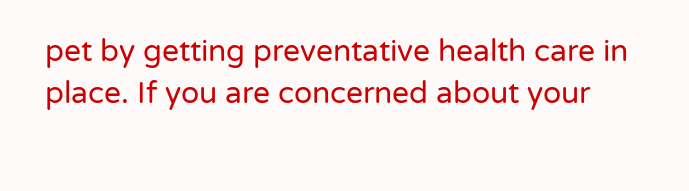pet by getting preventative health care in place. If you are concerned about your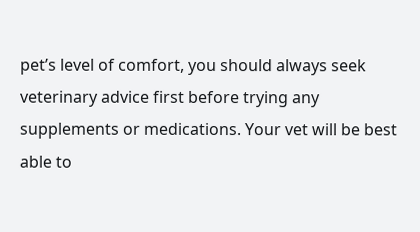pet’s level of comfort, you should always seek veterinary advice first before trying any supplements or medications. Your vet will be best able to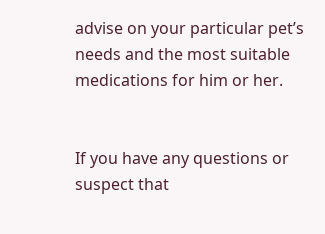advise on your particular pet’s needs and the most suitable medications for him or her.


If you have any questions or suspect that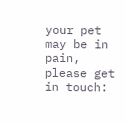your pet may be in pain, please get in touch: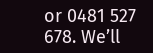or 0481 527 678. We’ll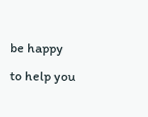be happy to help you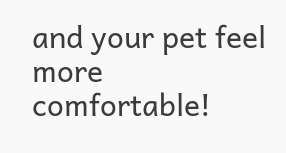and your pet feel more comfortable!